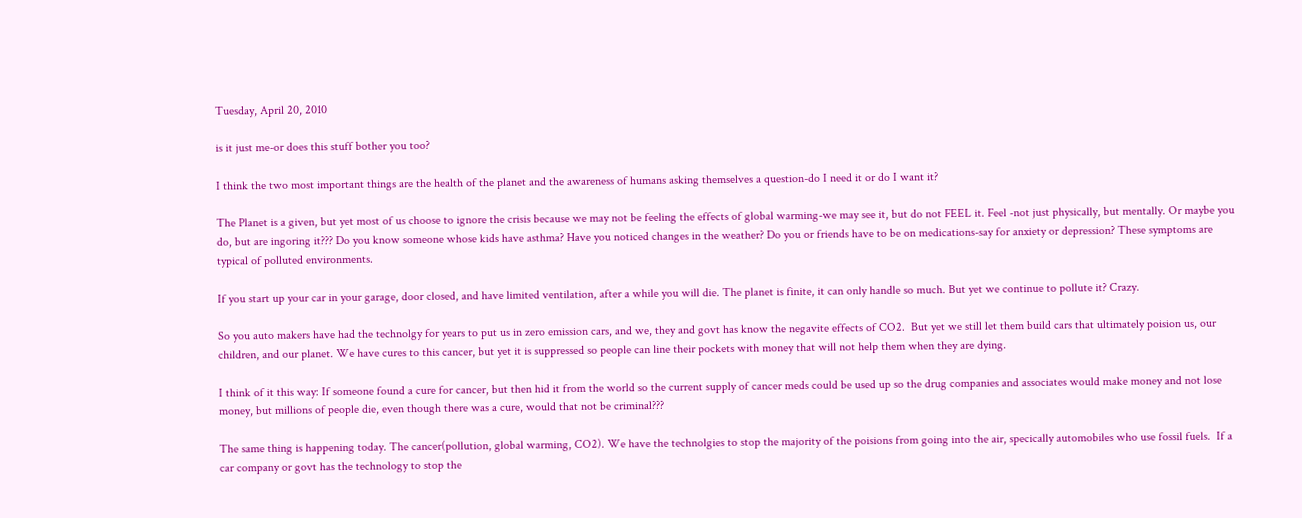Tuesday, April 20, 2010

is it just me-or does this stuff bother you too?

I think the two most important things are the health of the planet and the awareness of humans asking themselves a question-do I need it or do I want it?

The Planet is a given, but yet most of us choose to ignore the crisis because we may not be feeling the effects of global warming-we may see it, but do not FEEL it. Feel -not just physically, but mentally. Or maybe you do, but are ingoring it??? Do you know someone whose kids have asthma? Have you noticed changes in the weather? Do you or friends have to be on medications-say for anxiety or depression? These symptoms are typical of polluted environments.

If you start up your car in your garage, door closed, and have limited ventilation, after a while you will die. The planet is finite, it can only handle so much. But yet we continue to pollute it? Crazy.

So you auto makers have had the technolgy for years to put us in zero emission cars, and we, they and govt has know the negavite effects of CO2.  But yet we still let them build cars that ultimately poision us, our children, and our planet. We have cures to this cancer, but yet it is suppressed so people can line their pockets with money that will not help them when they are dying.

I think of it this way: If someone found a cure for cancer, but then hid it from the world so the current supply of cancer meds could be used up so the drug companies and associates would make money and not lose money, but millions of people die, even though there was a cure, would that not be criminal???

The same thing is happening today. The cancer(pollution, global warming, CO2). We have the technolgies to stop the majority of the poisions from going into the air, specically automobiles who use fossil fuels.  If a car company or govt has the technology to stop the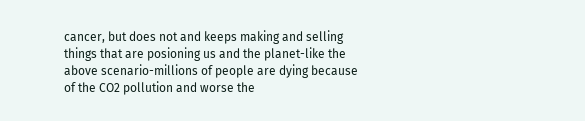cancer, but does not and keeps making and selling things that are posioning us and the planet-like the above scenario-millions of people are dying because of the CO2 pollution and worse the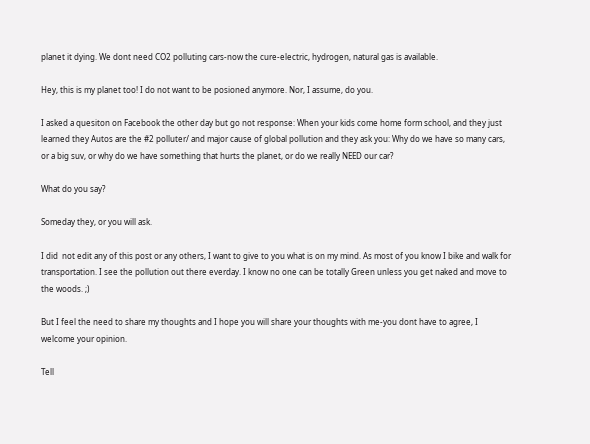planet it dying. We dont need CO2 polluting cars-now the cure-electric, hydrogen, natural gas is available.

Hey, this is my planet too! I do not want to be posioned anymore. Nor, I assume, do you.

I asked a quesiton on Facebook the other day but go not response: When your kids come home form school, and they just learned they Autos are the #2 polluter/ and major cause of global pollution and they ask you: Why do we have so many cars, or a big suv, or why do we have something that hurts the planet, or do we really NEED our car?

What do you say?

Someday they, or you will ask.

I did  not edit any of this post or any others, I want to give to you what is on my mind. As most of you know I bike and walk for transportation. I see the pollution out there everday. I know no one can be totally Green unless you get naked and move to the woods. ;)

But I feel the need to share my thoughts and I hope you will share your thoughts with me-you dont have to agree, I welcome your opinion.

Tell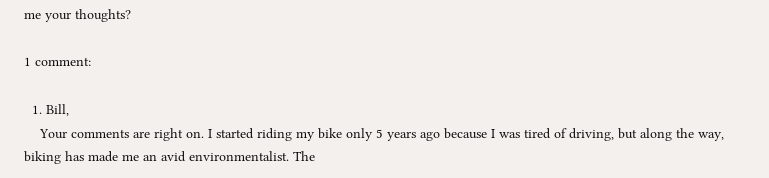me your thoughts?

1 comment:

  1. Bill,
    Your comments are right on. I started riding my bike only 5 years ago because I was tired of driving, but along the way, biking has made me an avid environmentalist. The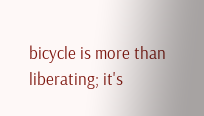bicycle is more than liberating; it's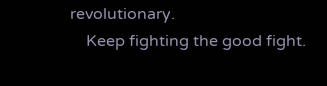revolutionary.
    Keep fighting the good fight.